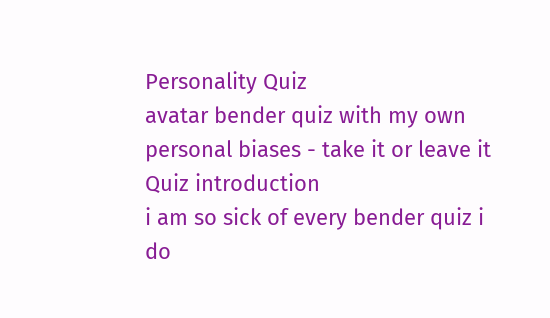Personality Quiz
avatar bender quiz with my own personal biases - take it or leave it
Quiz introduction
i am so sick of every bender quiz i do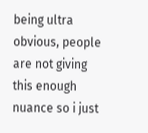being ultra obvious, people are not giving this enough nuance so i just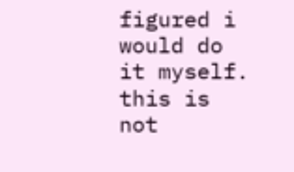figured i would do it myself. this is not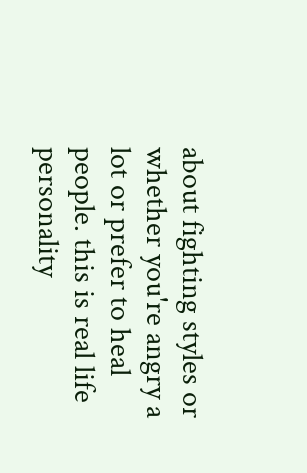about fighting styles or whether you're angry a
lot or prefer to heal people. this is real life personality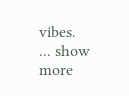vibes.
... show more